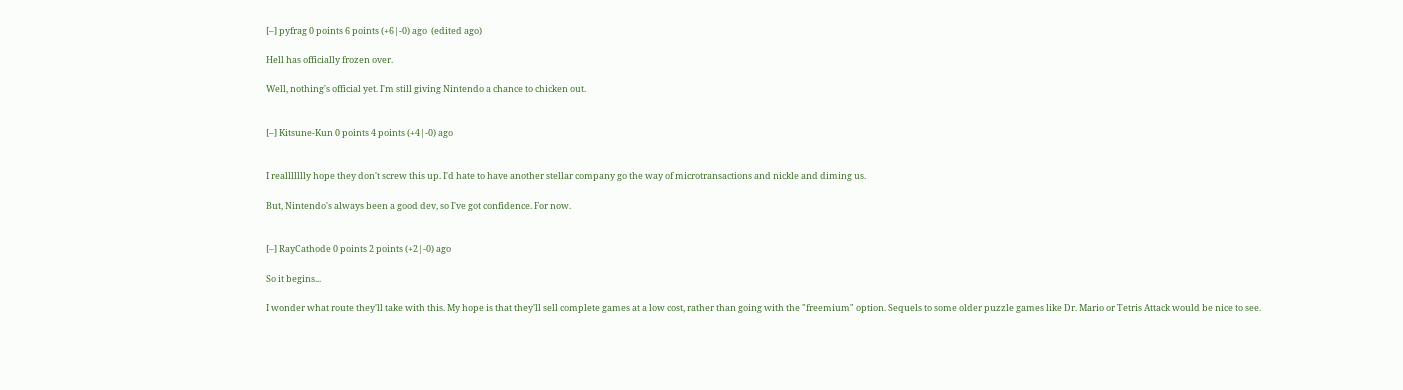[–] pyfrag 0 points 6 points (+6|-0) ago  (edited ago)

Hell has officially frozen over.

Well, nothing's official yet. I'm still giving Nintendo a chance to chicken out.


[–] Kitsune-Kun 0 points 4 points (+4|-0) ago


I reallllllly hope they don't screw this up. I'd hate to have another stellar company go the way of microtransactions and nickle and diming us.

But, Nintendo's always been a good dev, so I've got confidence. For now.


[–] RayCathode 0 points 2 points (+2|-0) ago

So it begins...

I wonder what route they'll take with this. My hope is that they'll sell complete games at a low cost, rather than going with the "freemium" option. Sequels to some older puzzle games like Dr. Mario or Tetris Attack would be nice to see.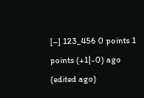[–] 123_456 0 points 1 points (+1|-0) ago  (edited ago)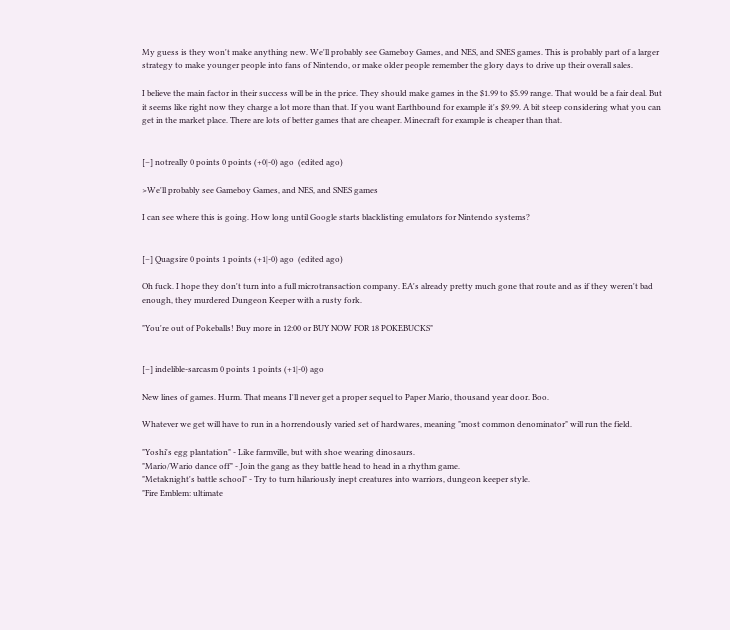My guess is they won't make anything new. We'll probably see Gameboy Games, and NES, and SNES games. This is probably part of a larger strategy to make younger people into fans of Nintendo, or make older people remember the glory days to drive up their overall sales.

I believe the main factor in their success will be in the price. They should make games in the $1.99 to $5.99 range. That would be a fair deal. But it seems like right now they charge a lot more than that. If you want Earthbound for example it's $9.99. A bit steep considering what you can get in the market place. There are lots of better games that are cheaper. Minecraft for example is cheaper than that.


[–] notreally 0 points 0 points (+0|-0) ago  (edited ago)

>We'll probably see Gameboy Games, and NES, and SNES games

I can see where this is going. How long until Google starts blacklisting emulators for Nintendo systems?


[–] Quagsire 0 points 1 points (+1|-0) ago  (edited ago)

Oh fuck. I hope they don't turn into a full microtransaction company. EA's already pretty much gone that route and as if they weren't bad enough, they murdered Dungeon Keeper with a rusty fork.

"You're out of Pokeballs! Buy more in 12:00 or BUY NOW FOR 18 POKEBUCKS"


[–] indelible-sarcasm 0 points 1 points (+1|-0) ago

New lines of games. Hurm. That means I'll never get a proper sequel to Paper Mario, thousand year door. Boo.

Whatever we get will have to run in a horrendously varied set of hardwares, meaning "most common denominator" will run the field.

"Yoshi's egg plantation" - Like farmville, but with shoe wearing dinosaurs.
"Mario/Wario dance off" - Join the gang as they battle head to head in a rhythm game.
"Metaknight's battle school" - Try to turn hilariously inept creatures into warriors, dungeon keeper style.
"Fire Emblem: ultimate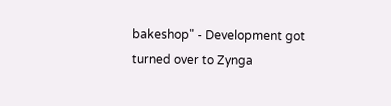bakeshop" - Development got turned over to Zynga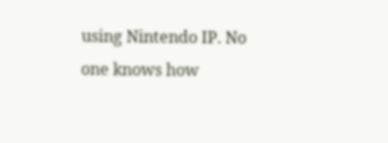using Nintendo IP. No one knows how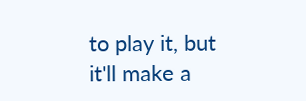to play it, but it'll make a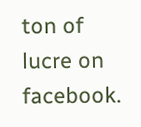ton of lucre on facebook.